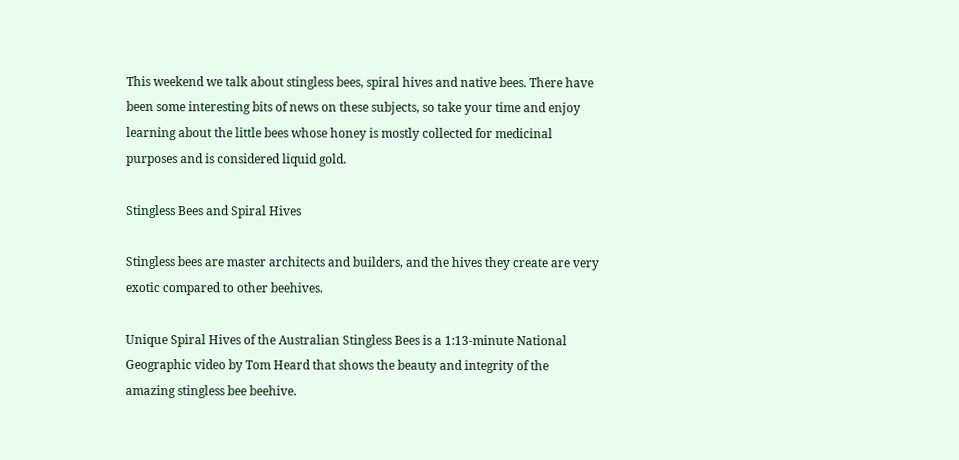This weekend we talk about stingless bees, spiral hives and native bees. There have been some interesting bits of news on these subjects, so take your time and enjoy learning about the little bees whose honey is mostly collected for medicinal purposes and is considered liquid gold.

Stingless Bees and Spiral Hives

Stingless bees are master architects and builders, and the hives they create are very exotic compared to other beehives.

Unique Spiral Hives of the Australian Stingless Bees is a 1:13-minute National Geographic video by Tom Heard that shows the beauty and integrity of the amazing stingless bee beehive.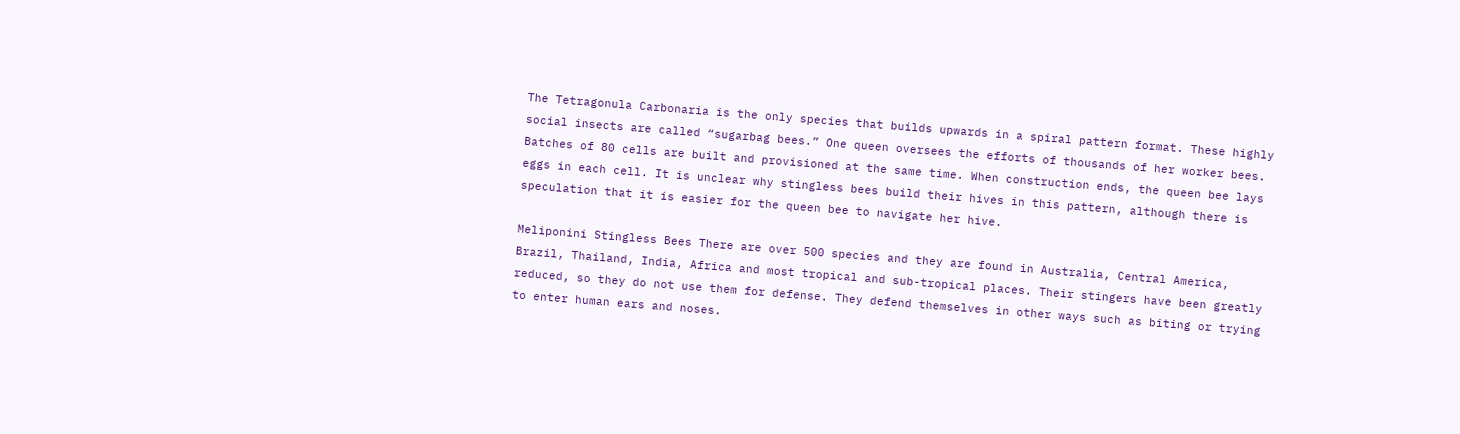The Tetragonula Carbonaria is the only species that builds upwards in a spiral pattern format. These highly social insects are called “sugarbag bees.” One queen oversees the efforts of thousands of her worker bees. Batches of 80 cells are built and provisioned at the same time. When construction ends, the queen bee lays eggs in each cell. It is unclear why stingless bees build their hives in this pattern, although there is speculation that it is easier for the queen bee to navigate her hive.

Meliponini Stingless Bees There are over 500 species and they are found in Australia, Central America, Brazil, Thailand, India, Africa and most tropical and sub-tropical places. Their stingers have been greatly reduced, so they do not use them for defense. They defend themselves in other ways such as biting or trying to enter human ears and noses.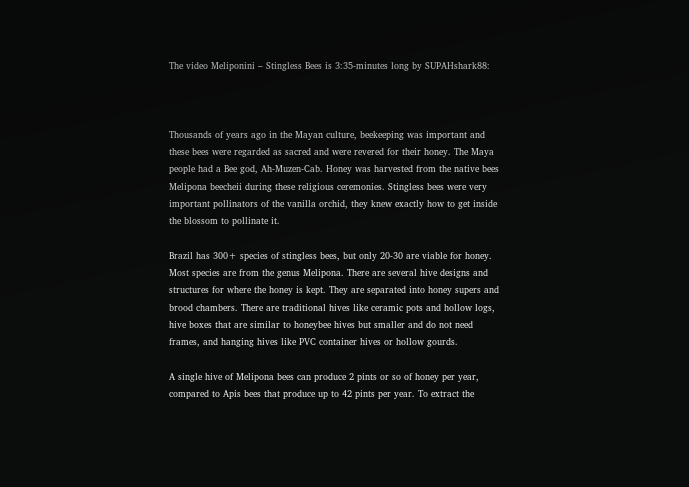The video Meliponini – Stingless Bees is 3:35-minutes long by SUPAHshark88:



Thousands of years ago in the Mayan culture, beekeeping was important and these bees were regarded as sacred and were revered for their honey. The Maya people had a Bee god, Ah-Muzen-Cab. Honey was harvested from the native bees Melipona beecheii during these religious ceremonies. Stingless bees were very important pollinators of the vanilla orchid, they knew exactly how to get inside the blossom to pollinate it.

Brazil has 300+ species of stingless bees, but only 20-30 are viable for honey. Most species are from the genus Melipona. There are several hive designs and structures for where the honey is kept. They are separated into honey supers and brood chambers. There are traditional hives like ceramic pots and hollow logs, hive boxes that are similar to honeybee hives but smaller and do not need frames, and hanging hives like PVC container hives or hollow gourds.

A single hive of Melipona bees can produce 2 pints or so of honey per year, compared to Apis bees that produce up to 42 pints per year. To extract the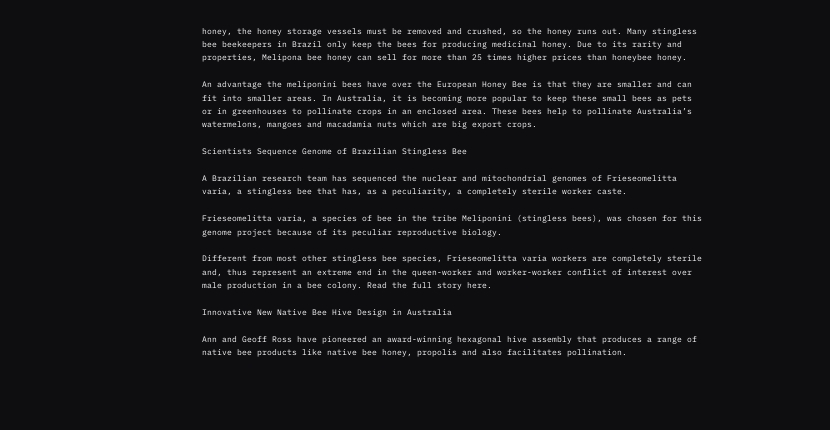honey, the honey storage vessels must be removed and crushed, so the honey runs out. Many stingless bee beekeepers in Brazil only keep the bees for producing medicinal honey. Due to its rarity and properties, Melipona bee honey can sell for more than 25 times higher prices than honeybee honey.

An advantage the meliponini bees have over the European Honey Bee is that they are smaller and can fit into smaller areas. In Australia, it is becoming more popular to keep these small bees as pets or in greenhouses to pollinate crops in an enclosed area. These bees help to pollinate Australia’s watermelons, mangoes and macadamia nuts which are big export crops.

Scientists Sequence Genome of Brazilian Stingless Bee

A Brazilian research team has sequenced the nuclear and mitochondrial genomes of Frieseomelitta varia, a stingless bee that has, as a peculiarity, a completely sterile worker caste.

Frieseomelitta varia, a species of bee in the tribe Meliponini (stingless bees), was chosen for this genome project because of its peculiar reproductive biology.

Different from most other stingless bee species, Frieseomelitta varia workers are completely sterile and, thus represent an extreme end in the queen-worker and worker-worker conflict of interest over male production in a bee colony. Read the full story here.

Innovative New Native Bee Hive Design in Australia

Ann and Geoff Ross have pioneered an award-winning hexagonal hive assembly that produces a range of native bee products like native bee honey, propolis and also facilitates pollination.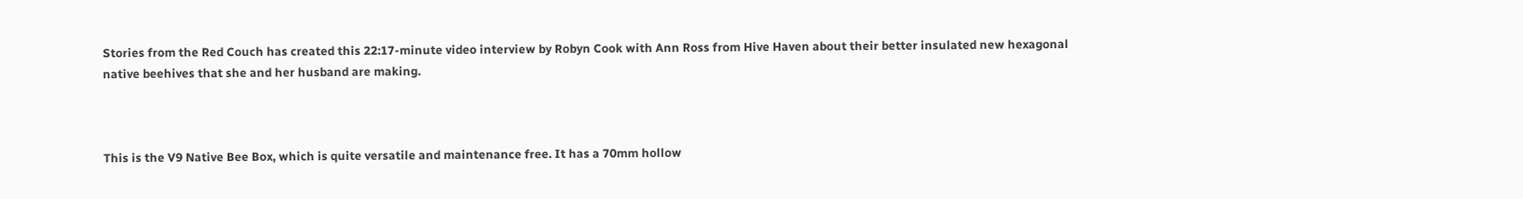Stories from the Red Couch has created this 22:17-minute video interview by Robyn Cook with Ann Ross from Hive Haven about their better insulated new hexagonal native beehives that she and her husband are making.



This is the V9 Native Bee Box, which is quite versatile and maintenance free. It has a 70mm hollow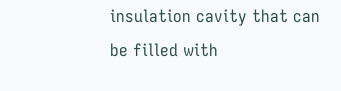insulation cavity that can be filled with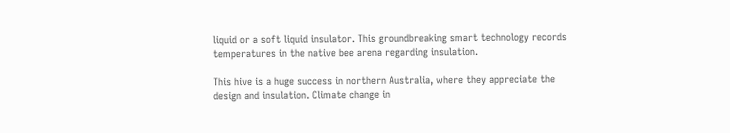liquid or a soft liquid insulator. This groundbreaking smart technology records temperatures in the native bee arena regarding insulation.

This hive is a huge success in northern Australia, where they appreciate the design and insulation. Climate change in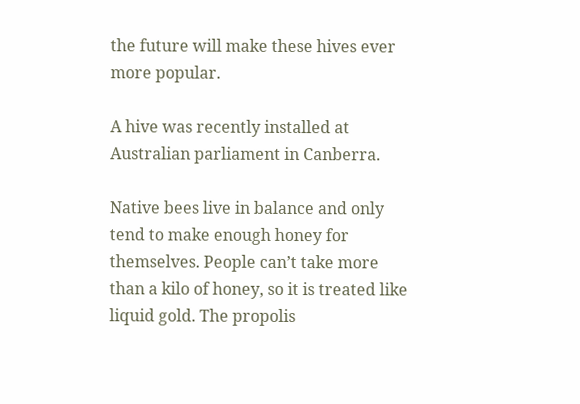the future will make these hives ever more popular.

A hive was recently installed at Australian parliament in Canberra.

Native bees live in balance and only tend to make enough honey for themselves. People can’t take more than a kilo of honey, so it is treated like liquid gold. The propolis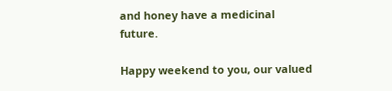and honey have a medicinal future.

Happy weekend to you, our valued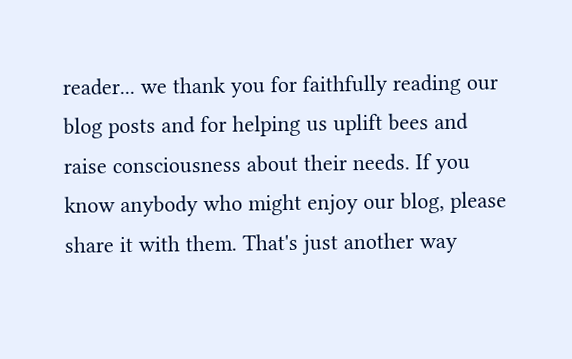reader... we thank you for faithfully reading our blog posts and for helping us uplift bees and raise consciousness about their needs. If you know anybody who might enjoy our blog, please share it with them. That's just another way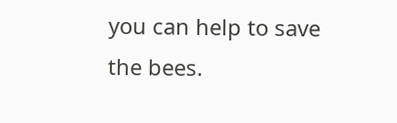you can help to save the bees.